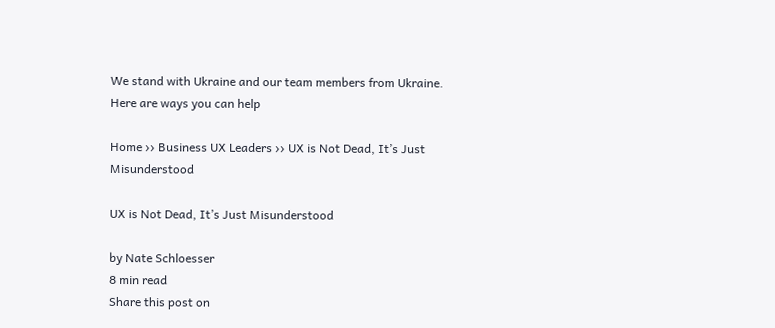We stand with Ukraine and our team members from Ukraine. Here are ways you can help

Home ›› Business UX Leaders ›› UX is Not Dead, It’s Just Misunderstood

UX is Not Dead, It’s Just Misunderstood

by Nate Schloesser
8 min read
Share this post on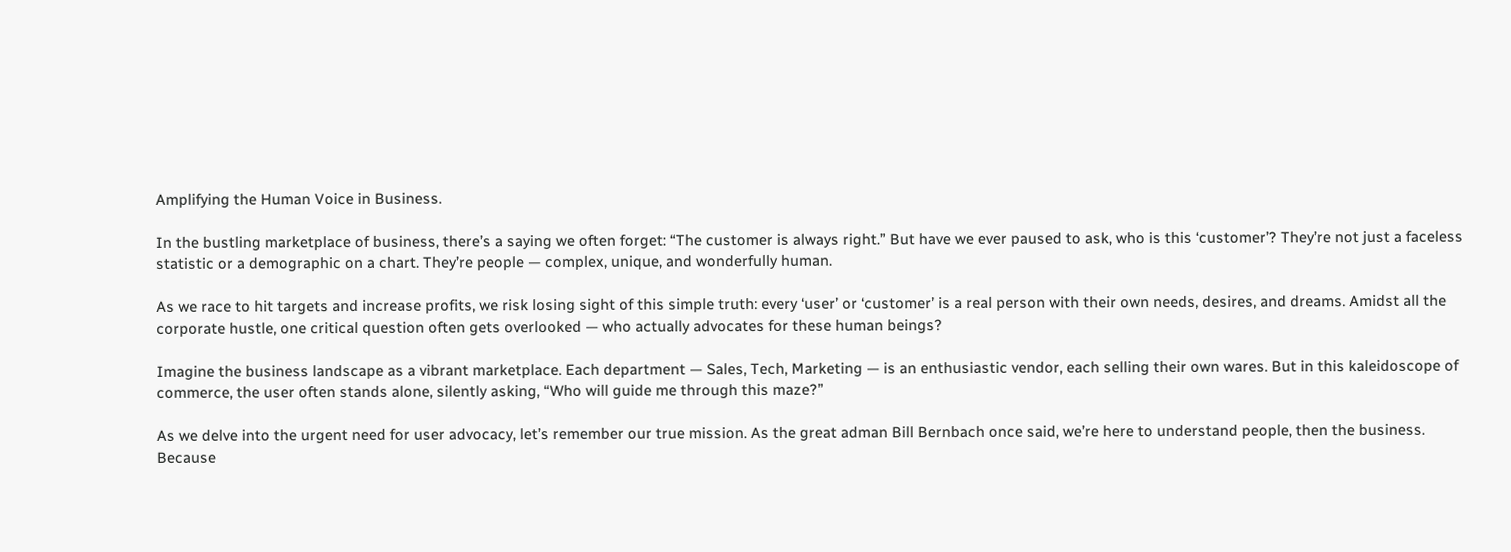Amplifying the Human Voice in Business.

In the bustling marketplace of business, there’s a saying we often forget: “The customer is always right.” But have we ever paused to ask, who is this ‘customer’? They’re not just a faceless statistic or a demographic on a chart. They’re people — complex, unique, and wonderfully human.

As we race to hit targets and increase profits, we risk losing sight of this simple truth: every ‘user’ or ‘customer’ is a real person with their own needs, desires, and dreams. Amidst all the corporate hustle, one critical question often gets overlooked — who actually advocates for these human beings?

Imagine the business landscape as a vibrant marketplace. Each department — Sales, Tech, Marketing — is an enthusiastic vendor, each selling their own wares. But in this kaleidoscope of commerce, the user often stands alone, silently asking, “Who will guide me through this maze?”

As we delve into the urgent need for user advocacy, let’s remember our true mission. As the great adman Bill Bernbach once said, we’re here to understand people, then the business. Because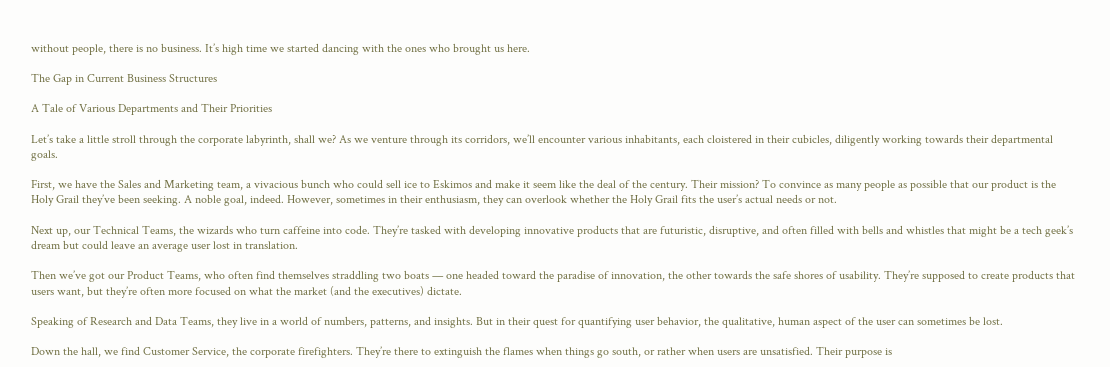without people, there is no business. It’s high time we started dancing with the ones who brought us here.

The Gap in Current Business Structures

A Tale of Various Departments and Their Priorities

Let’s take a little stroll through the corporate labyrinth, shall we? As we venture through its corridors, we’ll encounter various inhabitants, each cloistered in their cubicles, diligently working towards their departmental goals.

First, we have the Sales and Marketing team, a vivacious bunch who could sell ice to Eskimos and make it seem like the deal of the century. Their mission? To convince as many people as possible that our product is the Holy Grail they’ve been seeking. A noble goal, indeed. However, sometimes in their enthusiasm, they can overlook whether the Holy Grail fits the user’s actual needs or not.

Next up, our Technical Teams, the wizards who turn caffeine into code. They’re tasked with developing innovative products that are futuristic, disruptive, and often filled with bells and whistles that might be a tech geek’s dream but could leave an average user lost in translation.

Then we’ve got our Product Teams, who often find themselves straddling two boats — one headed toward the paradise of innovation, the other towards the safe shores of usability. They’re supposed to create products that users want, but they’re often more focused on what the market (and the executives) dictate.

Speaking of Research and Data Teams, they live in a world of numbers, patterns, and insights. But in their quest for quantifying user behavior, the qualitative, human aspect of the user can sometimes be lost.

Down the hall, we find Customer Service, the corporate firefighters. They’re there to extinguish the flames when things go south, or rather when users are unsatisfied. Their purpose is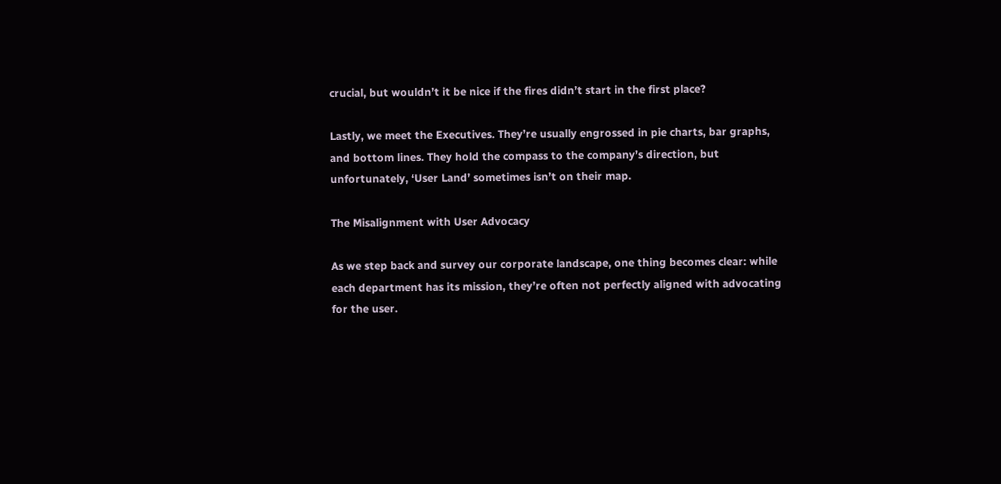crucial, but wouldn’t it be nice if the fires didn’t start in the first place?

Lastly, we meet the Executives. They’re usually engrossed in pie charts, bar graphs, and bottom lines. They hold the compass to the company’s direction, but unfortunately, ‘User Land’ sometimes isn’t on their map.

The Misalignment with User Advocacy

As we step back and survey our corporate landscape, one thing becomes clear: while each department has its mission, they’re often not perfectly aligned with advocating for the user.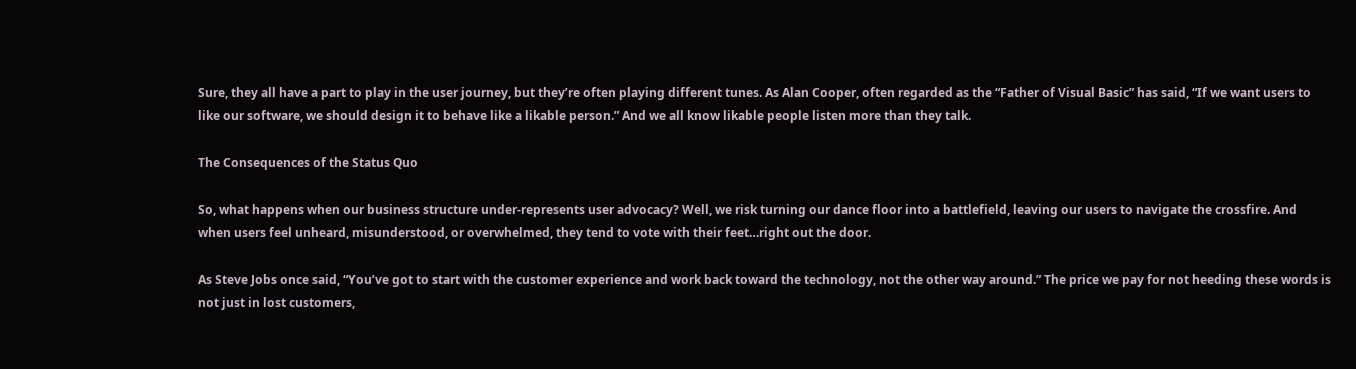Sure, they all have a part to play in the user journey, but they’re often playing different tunes. As Alan Cooper, often regarded as the “Father of Visual Basic” has said, “If we want users to like our software, we should design it to behave like a likable person.” And we all know likable people listen more than they talk.

The Consequences of the Status Quo

So, what happens when our business structure under-represents user advocacy? Well, we risk turning our dance floor into a battlefield, leaving our users to navigate the crossfire. And when users feel unheard, misunderstood, or overwhelmed, they tend to vote with their feet…right out the door.

As Steve Jobs once said, “You’ve got to start with the customer experience and work back toward the technology, not the other way around.” The price we pay for not heeding these words is not just in lost customers,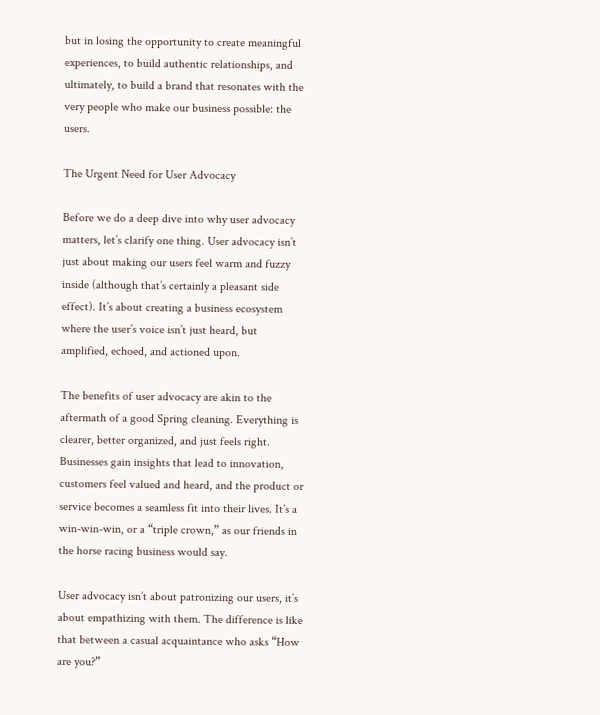but in losing the opportunity to create meaningful experiences, to build authentic relationships, and ultimately, to build a brand that resonates with the very people who make our business possible: the users.

The Urgent Need for User Advocacy

Before we do a deep dive into why user advocacy matters, let’s clarify one thing. User advocacy isn’t just about making our users feel warm and fuzzy inside (although that’s certainly a pleasant side effect). It’s about creating a business ecosystem where the user’s voice isn’t just heard, but amplified, echoed, and actioned upon.

The benefits of user advocacy are akin to the aftermath of a good Spring cleaning. Everything is clearer, better organized, and just feels right. Businesses gain insights that lead to innovation, customers feel valued and heard, and the product or service becomes a seamless fit into their lives. It’s a win-win-win, or a “triple crown,” as our friends in the horse racing business would say.

User advocacy isn’t about patronizing our users, it’s about empathizing with them. The difference is like that between a casual acquaintance who asks “How are you?”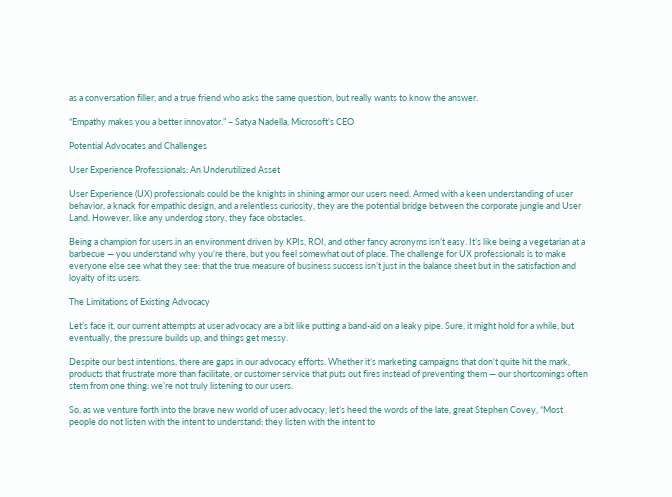as a conversation filler, and a true friend who asks the same question, but really wants to know the answer.

“Empathy makes you a better innovator.” – Satya Nadella, Microsoft’s CEO

Potential Advocates and Challenges

User Experience Professionals: An Underutilized Asset

User Experience (UX) professionals could be the knights in shining armor our users need. Armed with a keen understanding of user behavior, a knack for empathic design, and a relentless curiosity, they are the potential bridge between the corporate jungle and User Land. However, like any underdog story, they face obstacles.

Being a champion for users in an environment driven by KPIs, ROI, and other fancy acronyms isn’t easy. It’s like being a vegetarian at a barbecue — you understand why you’re there, but you feel somewhat out of place. The challenge for UX professionals is to make everyone else see what they see: that the true measure of business success isn’t just in the balance sheet but in the satisfaction and loyalty of its users.

The Limitations of Existing Advocacy

Let’s face it, our current attempts at user advocacy are a bit like putting a band-aid on a leaky pipe. Sure, it might hold for a while, but eventually, the pressure builds up, and things get messy.

Despite our best intentions, there are gaps in our advocacy efforts. Whether it’s marketing campaigns that don’t quite hit the mark, products that frustrate more than facilitate, or customer service that puts out fires instead of preventing them — our shortcomings often stem from one thing: we’re not truly listening to our users.

So, as we venture forth into the brave new world of user advocacy, let’s heed the words of the late, great Stephen Covey, “Most people do not listen with the intent to understand; they listen with the intent to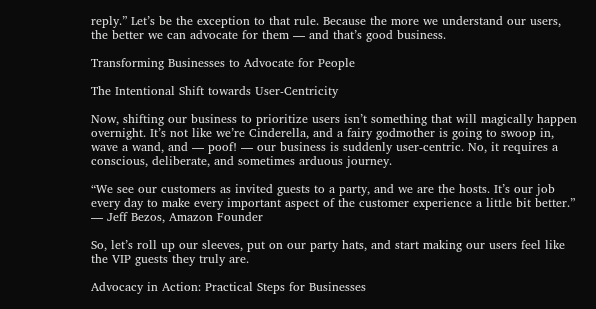reply.” Let’s be the exception to that rule. Because the more we understand our users, the better we can advocate for them — and that’s good business.

Transforming Businesses to Advocate for People

The Intentional Shift towards User-Centricity

Now, shifting our business to prioritize users isn’t something that will magically happen overnight. It’s not like we’re Cinderella, and a fairy godmother is going to swoop in, wave a wand, and — poof! — our business is suddenly user-centric. No, it requires a conscious, deliberate, and sometimes arduous journey.

“We see our customers as invited guests to a party, and we are the hosts. It’s our job every day to make every important aspect of the customer experience a little bit better.” — Jeff Bezos, Amazon Founder

So, let’s roll up our sleeves, put on our party hats, and start making our users feel like the VIP guests they truly are.

Advocacy in Action: Practical Steps for Businesses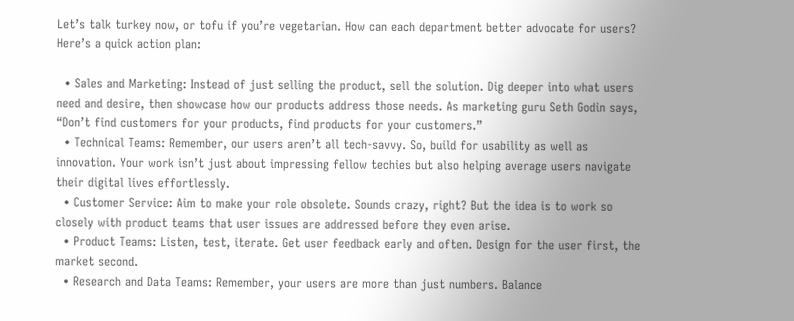Let’s talk turkey now, or tofu if you’re vegetarian. How can each department better advocate for users? Here’s a quick action plan:

  • Sales and Marketing: Instead of just selling the product, sell the solution. Dig deeper into what users need and desire, then showcase how our products address those needs. As marketing guru Seth Godin says, “Don’t find customers for your products, find products for your customers.”
  • Technical Teams: Remember, our users aren’t all tech-savvy. So, build for usability as well as innovation. Your work isn’t just about impressing fellow techies but also helping average users navigate their digital lives effortlessly.
  • Customer Service: Aim to make your role obsolete. Sounds crazy, right? But the idea is to work so closely with product teams that user issues are addressed before they even arise.
  • Product Teams: Listen, test, iterate. Get user feedback early and often. Design for the user first, the market second.
  • Research and Data Teams: Remember, your users are more than just numbers. Balance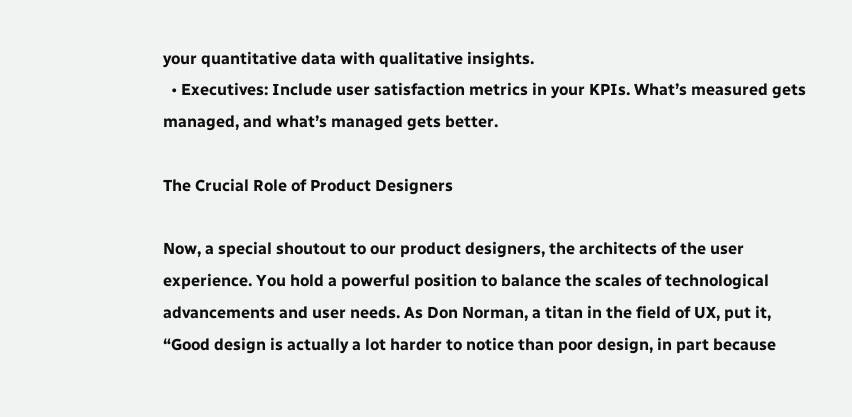your quantitative data with qualitative insights.
  • Executives: Include user satisfaction metrics in your KPIs. What’s measured gets managed, and what’s managed gets better.

The Crucial Role of Product Designers

Now, a special shoutout to our product designers, the architects of the user experience. You hold a powerful position to balance the scales of technological advancements and user needs. As Don Norman, a titan in the field of UX, put it, “Good design is actually a lot harder to notice than poor design, in part because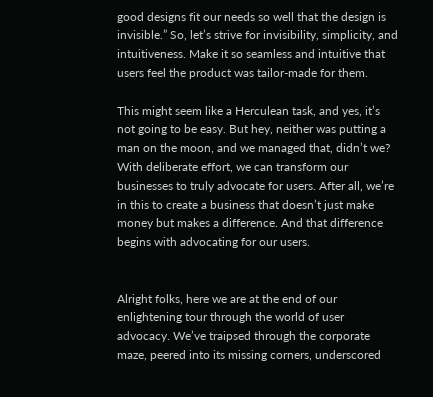good designs fit our needs so well that the design is invisible.” So, let’s strive for invisibility, simplicity, and intuitiveness. Make it so seamless and intuitive that users feel the product was tailor-made for them.

This might seem like a Herculean task, and yes, it’s not going to be easy. But hey, neither was putting a man on the moon, and we managed that, didn’t we? With deliberate effort, we can transform our businesses to truly advocate for users. After all, we’re in this to create a business that doesn’t just make money but makes a difference. And that difference begins with advocating for our users.


Alright folks, here we are at the end of our enlightening tour through the world of user advocacy. We’ve traipsed through the corporate maze, peered into its missing corners, underscored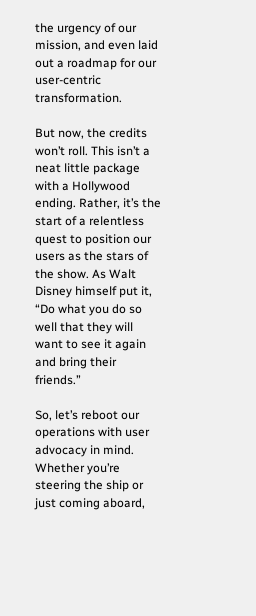the urgency of our mission, and even laid out a roadmap for our user-centric transformation.

But now, the credits won’t roll. This isn’t a neat little package with a Hollywood ending. Rather, it’s the start of a relentless quest to position our users as the stars of the show. As Walt Disney himself put it, “Do what you do so well that they will want to see it again and bring their friends.”

So, let’s reboot our operations with user advocacy in mind. Whether you’re steering the ship or just coming aboard,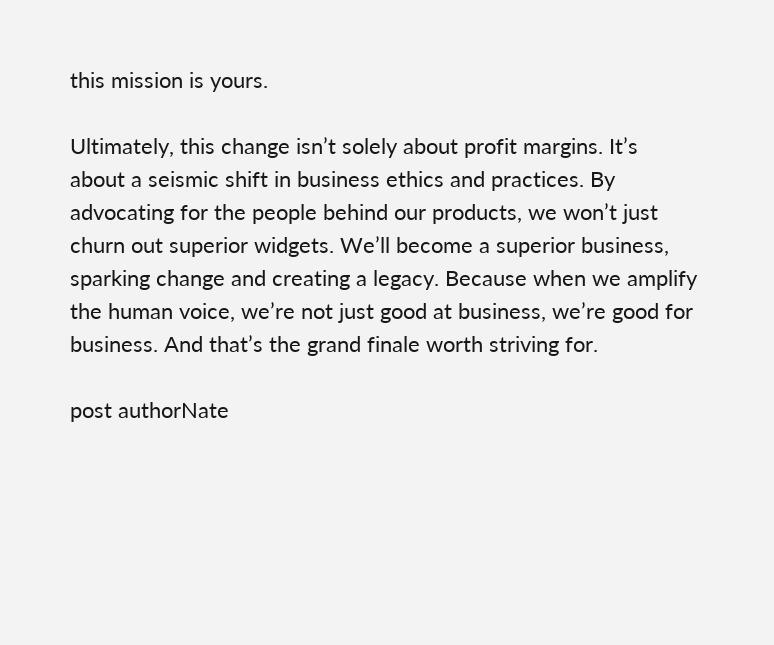this mission is yours.

Ultimately, this change isn’t solely about profit margins. It’s about a seismic shift in business ethics and practices. By advocating for the people behind our products, we won’t just churn out superior widgets. We’ll become a superior business, sparking change and creating a legacy. Because when we amplify the human voice, we’re not just good at business, we’re good for business. And that’s the grand finale worth striving for.

post authorNate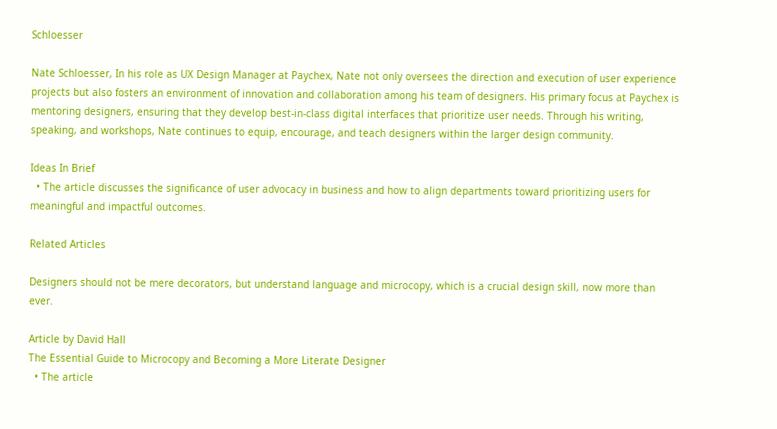Schloesser

Nate Schloesser, In his role as UX Design Manager at Paychex, Nate not only oversees the direction and execution of user experience projects but also fosters an environment of innovation and collaboration among his team of designers. His primary focus at Paychex is mentoring designers, ensuring that they develop best-in-class digital interfaces that prioritize user needs. Through his writing, speaking, and workshops, Nate continues to equip, encourage, and teach designers within the larger design community.

Ideas In Brief
  • The article discusses the significance of user advocacy in business and how to align departments toward prioritizing users for meaningful and impactful outcomes.

Related Articles

Designers should not be mere decorators, but understand language and microcopy, which is a crucial design skill, now more than ever.

Article by David Hall
The Essential Guide to Microcopy and Becoming a More Literate Designer
  • The article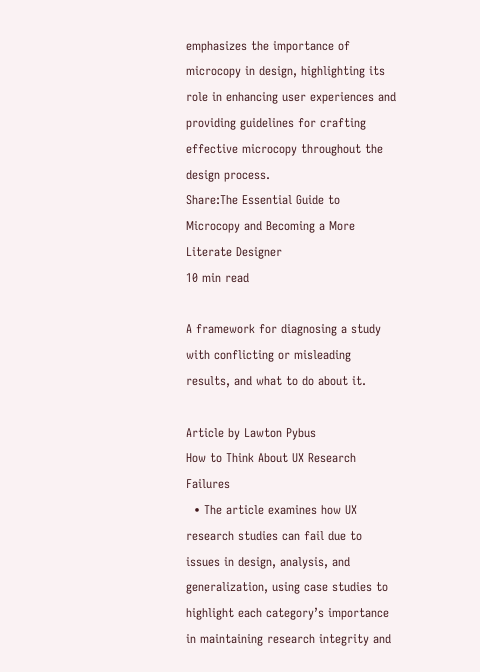emphasizes the importance of microcopy in design, highlighting its role in enhancing user experiences and providing guidelines for crafting effective microcopy throughout the design process.
Share:The Essential Guide to Microcopy and Becoming a More Literate Designer
10 min read

A framework for diagnosing a study with conflicting or misleading results, and what to do about it.

Article by Lawton Pybus
How to Think About UX Research Failures
  • The article examines how UX research studies can fail due to issues in design, analysis, and generalization, using case studies to highlight each category’s importance in maintaining research integrity and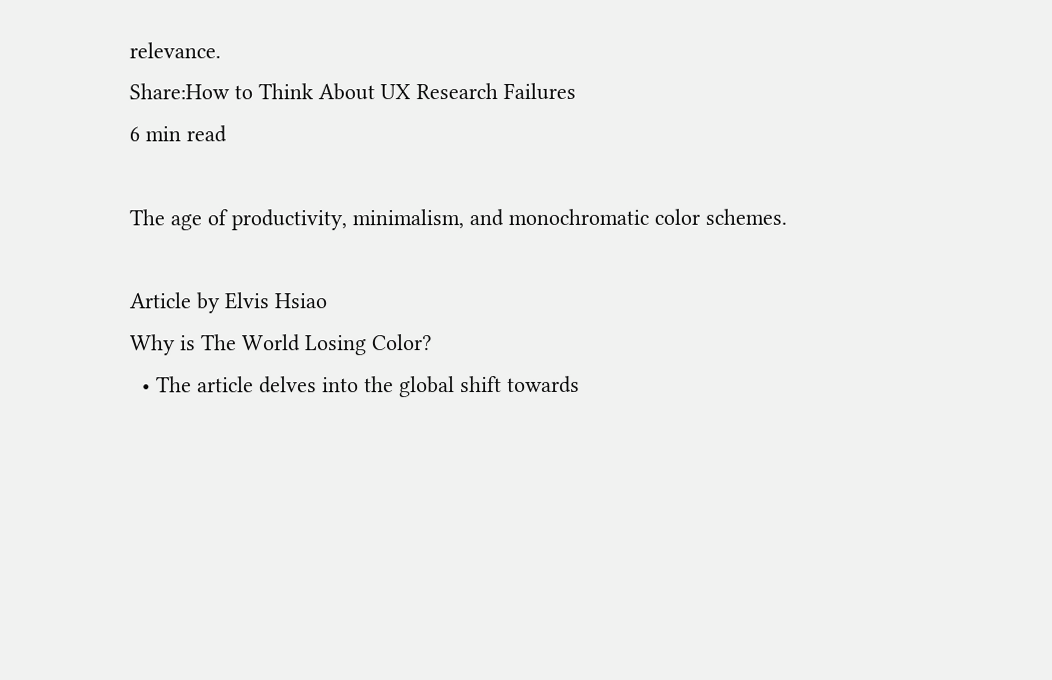relevance.
Share:How to Think About UX Research Failures
6 min read

The age of productivity, minimalism, and monochromatic color schemes.

Article by Elvis Hsiao
Why is The World Losing Color?
  • The article delves into the global shift towards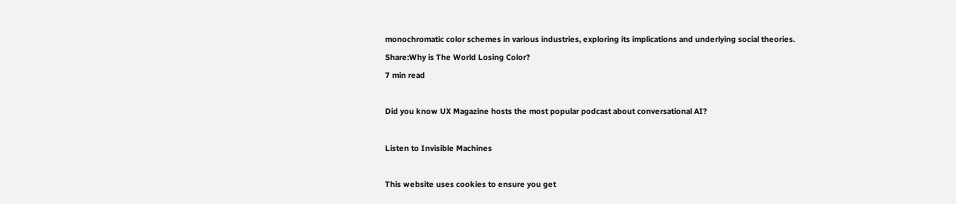monochromatic color schemes in various industries, exploring its implications and underlying social theories.
Share:Why is The World Losing Color?
7 min read

Did you know UX Magazine hosts the most popular podcast about conversational AI?

Listen to Invisible Machines

This website uses cookies to ensure you get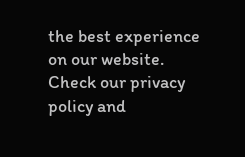the best experience on our website. Check our privacy policy and